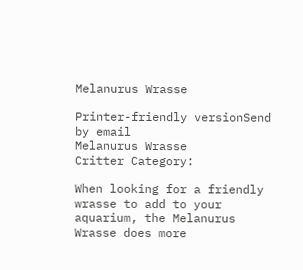Melanurus Wrasse

Printer-friendly versionSend by email
Melanurus Wrasse
Critter Category:

When looking for a friendly wrasse to add to your aquarium, the Melanurus Wrasse does more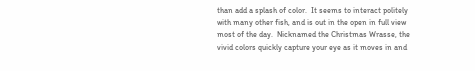than add a splash of color.  It seems to interact politely with many other fish, and is out in the open in full view most of the day.  Nicknamed the Christmas Wrasse, the vivid colors quickly capture your eye as it moves in and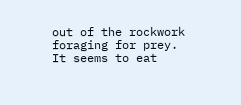out of the rockwork foraging for prey.  It seems to eat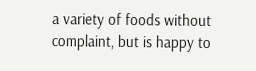a variety of foods without complaint, but is happy to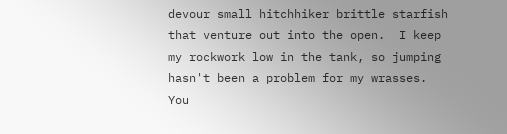devour small hitchhiker brittle starfish that venture out into the open.  I keep my rockwork low in the tank, so jumping hasn't been a problem for my wrasses.  You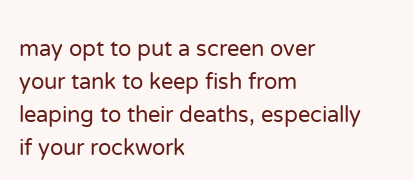may opt to put a screen over your tank to keep fish from leaping to their deaths, especially if your rockwork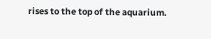rises to the top of the aquarium.